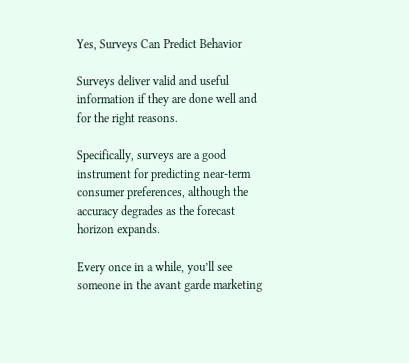Yes, Surveys Can Predict Behavior

Surveys deliver valid and useful information if they are done well and for the right reasons.

Specifically, surveys are a good instrument for predicting near-term consumer preferences, although the accuracy degrades as the forecast horizon expands.

Every once in a while, you’ll see someone in the avant garde marketing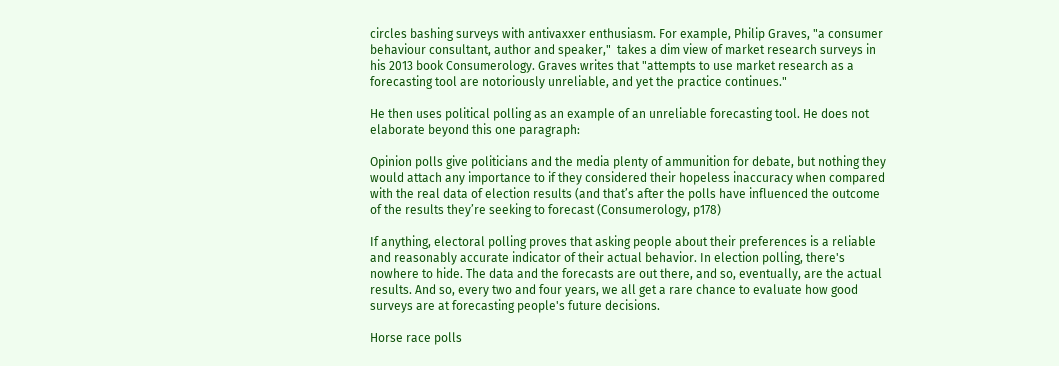circles bashing surveys with antivaxxer enthusiasm. For example, Philip Graves, "a consumer behaviour consultant, author and speaker,"  takes a dim view of market research surveys in his 2013 book Consumerology. Graves writes that "attempts to use market research as a forecasting tool are notoriously unreliable, and yet the practice continues."

He then uses political polling as an example of an unreliable forecasting tool. He does not elaborate beyond this one paragraph:

Opinion polls give politicians and the media plenty of ammunition for debate, but nothing they would attach any importance to if they considered their hopeless inaccuracy when compared with the real data of election results (and that’s after the polls have influenced the outcome of the results they’re seeking to forecast (Consumerology, p178)

If anything, electoral polling proves that asking people about their preferences is a reliable and reasonably accurate indicator of their actual behavior. In election polling, there's nowhere to hide. The data and the forecasts are out there, and so, eventually, are the actual results. And so, every two and four years, we all get a rare chance to evaluate how good surveys are at forecasting people's future decisions.

Horse race polls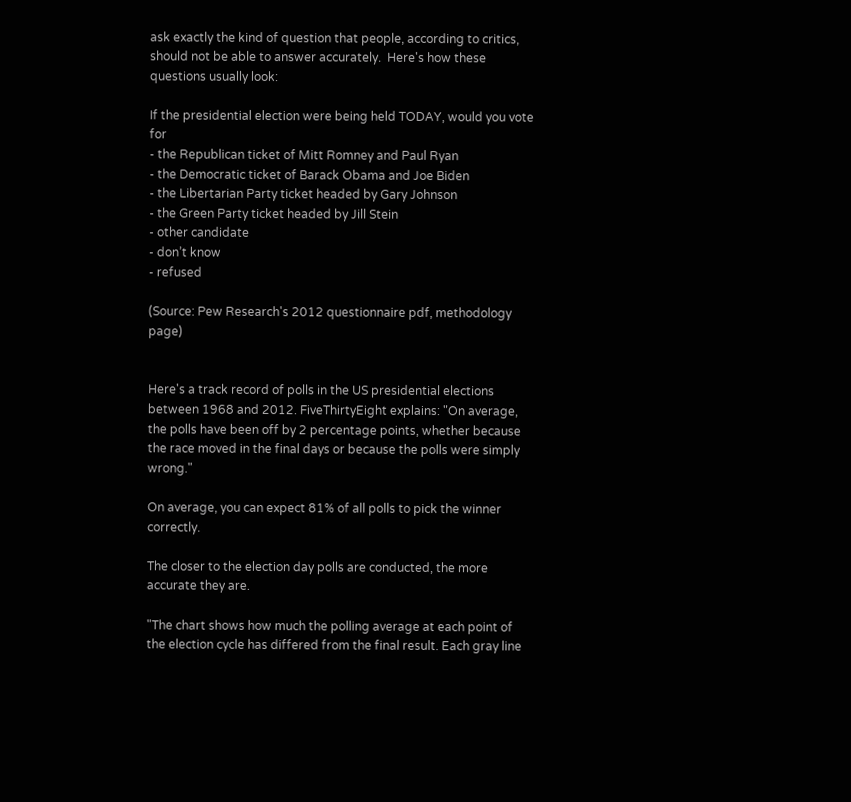ask exactly the kind of question that people, according to critics, should not be able to answer accurately.  Here's how these questions usually look:

If the presidential election were being held TODAY, would you vote for
- the Republican ticket of Mitt Romney and Paul Ryan
- the Democratic ticket of Barack Obama and Joe Biden
- the Libertarian Party ticket headed by Gary Johnson
- the Green Party ticket headed by Jill Stein
- other candidate
- don’t know
- refused

(Source: Pew Research's 2012 questionnaire pdf, methodology page)


Here's a track record of polls in the US presidential elections between 1968 and 2012. FiveThirtyEight explains: "On average, the polls have been off by 2 percentage points, whether because the race moved in the final days or because the polls were simply wrong."

On average, you can expect 81% of all polls to pick the winner correctly.

The closer to the election day polls are conducted, the more accurate they are.

"The chart shows how much the polling average at each point of the election cycle has differed from the final result. Each gray line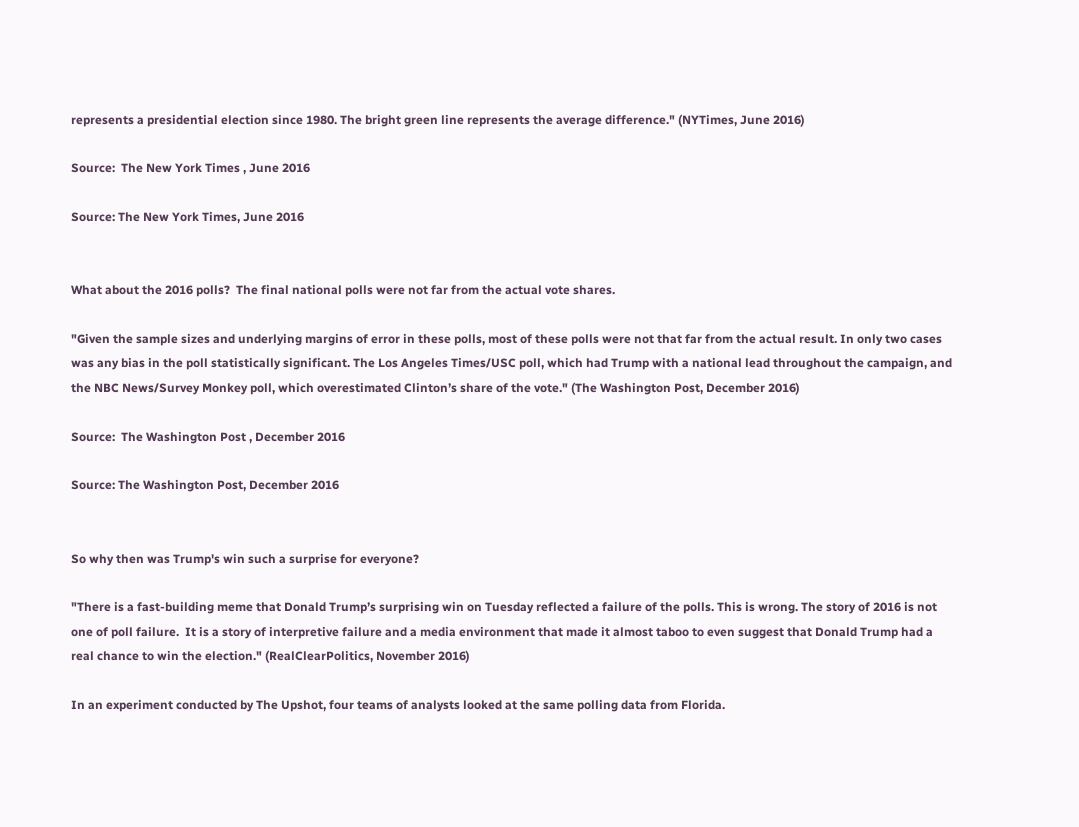represents a presidential election since 1980. The bright green line represents the average difference." (NYTimes, June 2016)

Source:  The New York Times , June 2016

Source: The New York Times, June 2016


What about the 2016 polls?  The final national polls were not far from the actual vote shares.

"Given the sample sizes and underlying margins of error in these polls, most of these polls were not that far from the actual result. In only two cases was any bias in the poll statistically significant. The Los Angeles Times/USC poll, which had Trump with a national lead throughout the campaign, and the NBC News/Survey Monkey poll, which overestimated Clinton’s share of the vote." (The Washington Post, December 2016)

Source:  The Washington Post , December 2016

Source: The Washington Post, December 2016


So why then was Trump's win such a surprise for everyone?

"There is a fast-building meme that Donald Trump’s surprising win on Tuesday reflected a failure of the polls. This is wrong. The story of 2016 is not one of poll failure.  It is a story of interpretive failure and a media environment that made it almost taboo to even suggest that Donald Trump had a real chance to win the election." (RealClearPolitics, November 2016)

In an experiment conducted by The Upshot, four teams of analysts looked at the same polling data from Florida.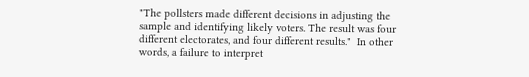"The pollsters made different decisions in adjusting the sample and identifying likely voters. The result was four different electorates, and four different results."  In other words, a failure to interpret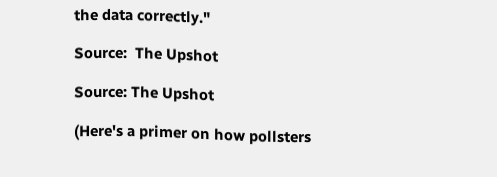the data correctly."

Source:  The Upshot

Source: The Upshot

(Here's a primer on how pollsters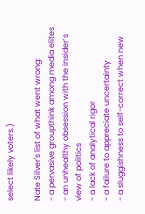select likely voters.)

Nate Silver's list of what went wrong:
- a pervasive groupthink among media elites
- an unhealthy obsession with the insider’s view of politics
- a lack of analytical rigor
- a failure to appreciate uncertainty
- a sluggishness to self-correct when new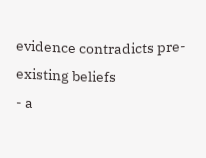evidence contradicts pre-existing beliefs
- a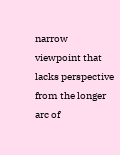narrow viewpoint that lacks perspective from the longer arc of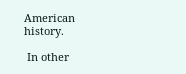American history.

 In other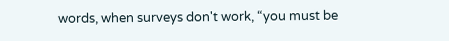words, when surveys don't work, “you must be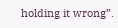holding it wrong”.